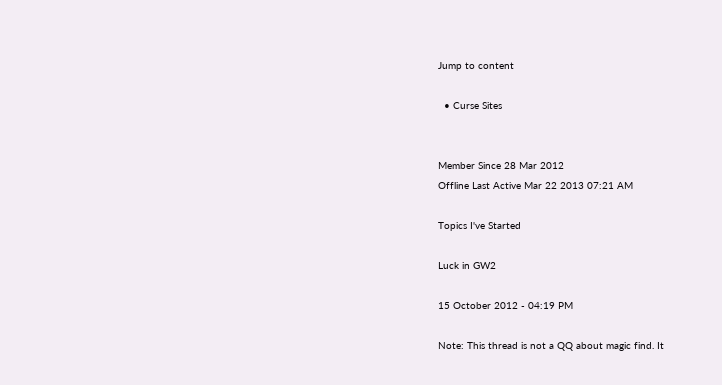Jump to content

  • Curse Sites


Member Since 28 Mar 2012
Offline Last Active Mar 22 2013 07:21 AM

Topics I've Started

Luck in GW2

15 October 2012 - 04:19 PM

Note: This thread is not a QQ about magic find. It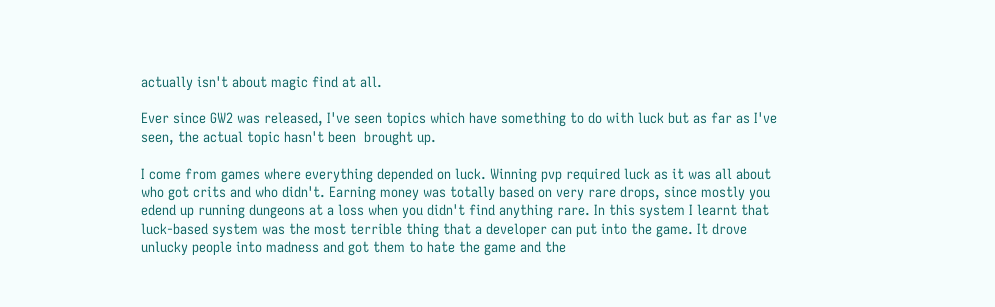actually isn't about magic find at all.

Ever since GW2 was released, I've seen topics which have something to do with luck but as far as I've seen, the actual topic hasn't been  brought up.

I come from games where everything depended on luck. Winning pvp required luck as it was all about who got crits and who didn't. Earning money was totally based on very rare drops, since mostly you edend up running dungeons at a loss when you didn't find anything rare. In this system I learnt that luck-based system was the most terrible thing that a developer can put into the game. It drove unlucky people into madness and got them to hate the game and the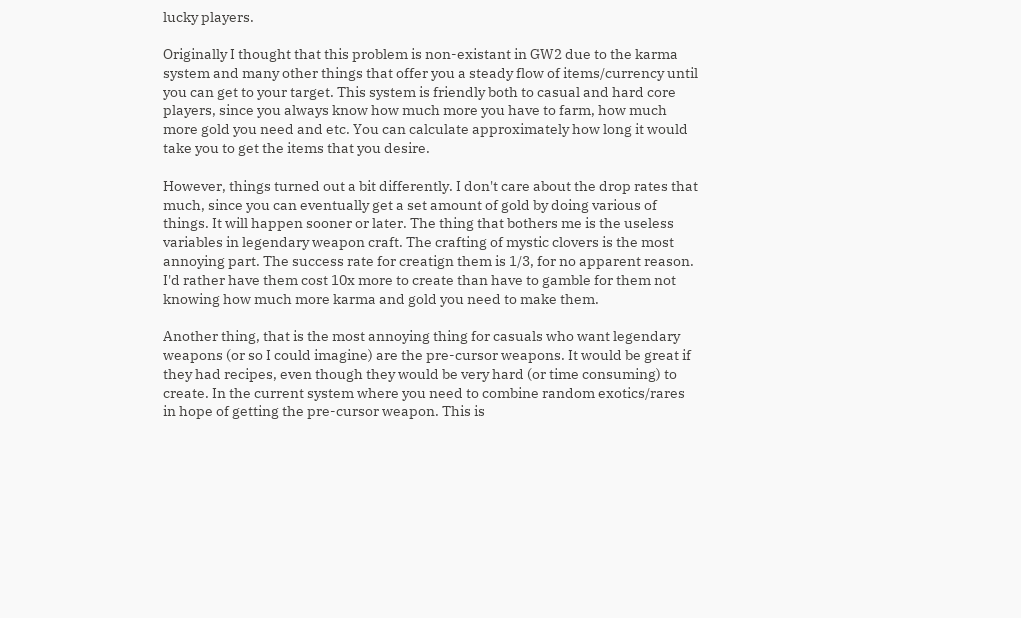lucky players.

Originally I thought that this problem is non-existant in GW2 due to the karma system and many other things that offer you a steady flow of items/currency until you can get to your target. This system is friendly both to casual and hard core players, since you always know how much more you have to farm, how much more gold you need and etc. You can calculate approximately how long it would take you to get the items that you desire.

However, things turned out a bit differently. I don't care about the drop rates that much, since you can eventually get a set amount of gold by doing various of things. It will happen sooner or later. The thing that bothers me is the useless variables in legendary weapon craft. The crafting of mystic clovers is the most annoying part. The success rate for creatign them is 1/3, for no apparent reason. I'd rather have them cost 10x more to create than have to gamble for them not knowing how much more karma and gold you need to make them.

Another thing, that is the most annoying thing for casuals who want legendary weapons (or so I could imagine) are the pre-cursor weapons. It would be great if they had recipes, even though they would be very hard (or time consuming) to create. In the current system where you need to combine random exotics/rares in hope of getting the pre-cursor weapon. This is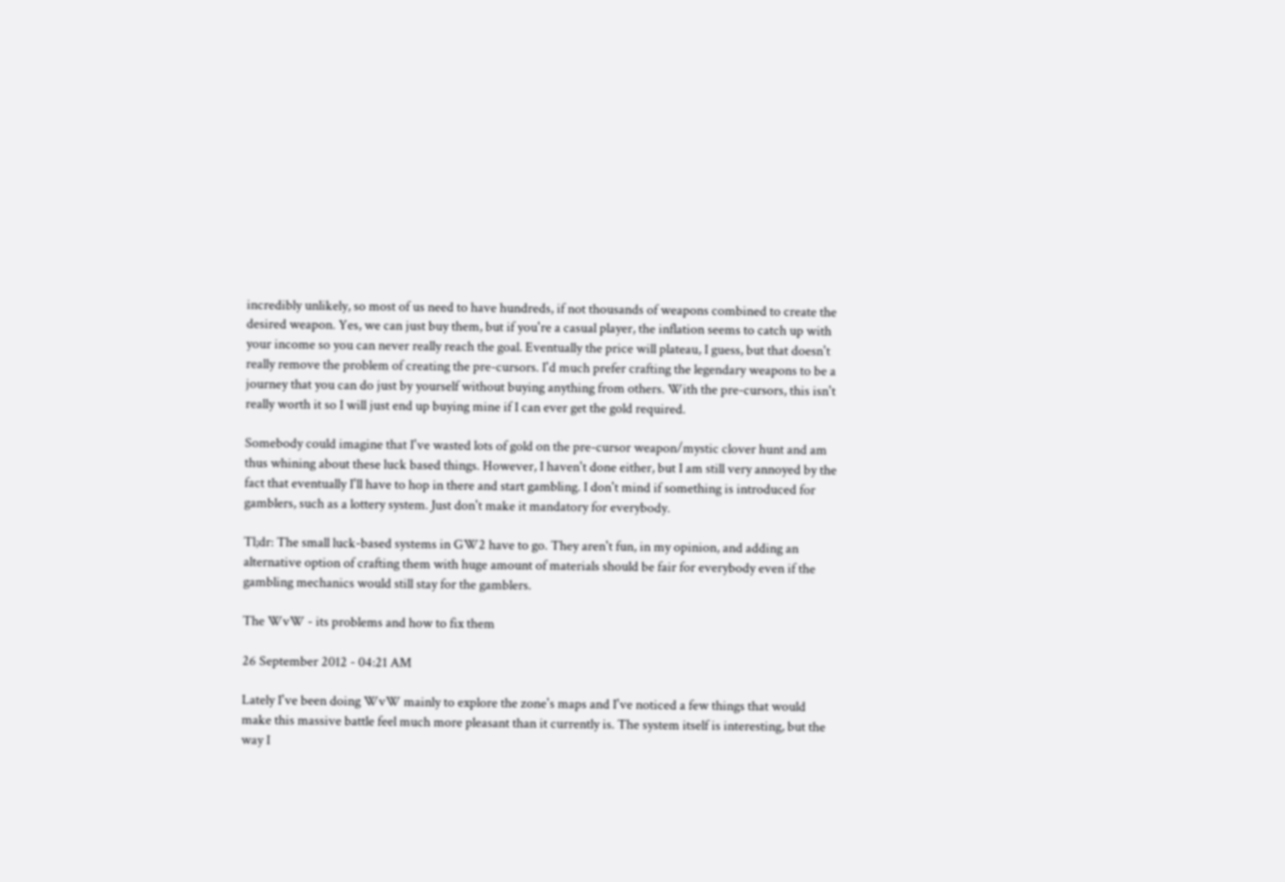incredibly unlikely, so most of us need to have hundreds, if not thousands of weapons combined to create the desired weapon. Yes, we can just buy them, but if you're a casual player, the inflation seems to catch up with your income so you can never really reach the goal. Eventually the price will plateau, I guess, but that doesn't really remove the problem of creating the pre-cursors. I'd much prefer crafting the legendary weapons to be a journey that you can do just by yourself without buying anything from others. With the pre-cursors, this isn't really worth it so I will just end up buying mine if I can ever get the gold required.

Somebody could imagine that I've wasted lots of gold on the pre-cursor weapon/mystic clover hunt and am thus whining about these luck based things. However, I haven't done either, but I am still very annoyed by the fact that eventually I'll have to hop in there and start gambling. I don't mind if something is introduced for gamblers, such as a lottery system. Just don't make it mandatory for everybody.

Tl;dr: The small luck-based systems in GW2 have to go. They aren't fun, in my opinion, and adding an alternative option of crafting them with huge amount of materials should be fair for everybody even if the gambling mechanics would still stay for the gamblers.

The WvW - its problems and how to fix them

26 September 2012 - 04:21 AM

Lately I've been doing WvW mainly to explore the zone's maps and I've noticed a few things that would make this massive battle feel much more pleasant than it currently is. The system itself is interesting, but the way I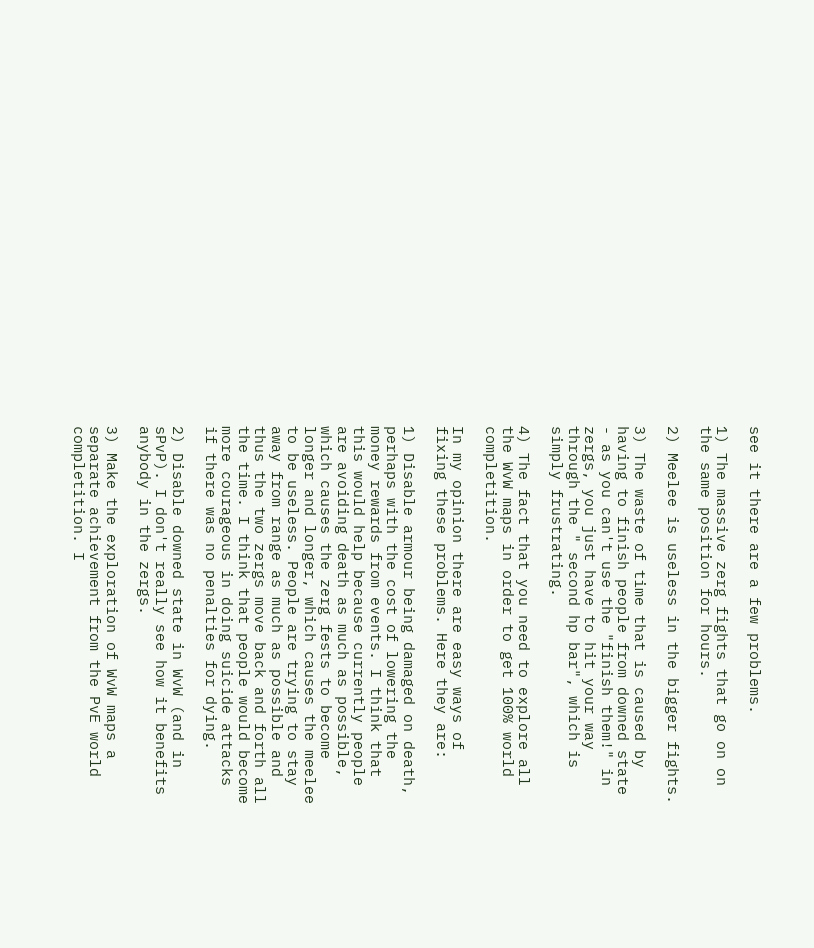see it there are a few problems.

1) The massive zerg fights that go on on the same position for hours.

2) Meelee is useless in the bigger fights.

3) The waste of time that is caused by having to finish people from downed state - as you can't use the "finish them!" in zergs, you just have to hit your way through the " second hp bar", which is simply frustrating.

4) The fact that you need to explore all the WvW maps in order to get 100% world completition.

In my opinion there are easy ways of fixing these problems. Here they are:

1) Disable armour being damaged on death, perhaps with the cost of lowering the money rewards from events. I think that this would help because currently people are avoiding death as much as possible, which causes the zerg fests to become longer and longer, which causes the meelee to be useless. People are trying to stay away from range as much as possible and thus the two zergs move back and forth all the time. I think that people would become more courageous in doing suicide attacks if there was no penalties for dying.

2) Disable downed state in WvW (and in sPvP). I don't really see how it benefits anybody in the zergs.

3) Make the exploration of WvW maps a separate achievement from the PvE world completition. I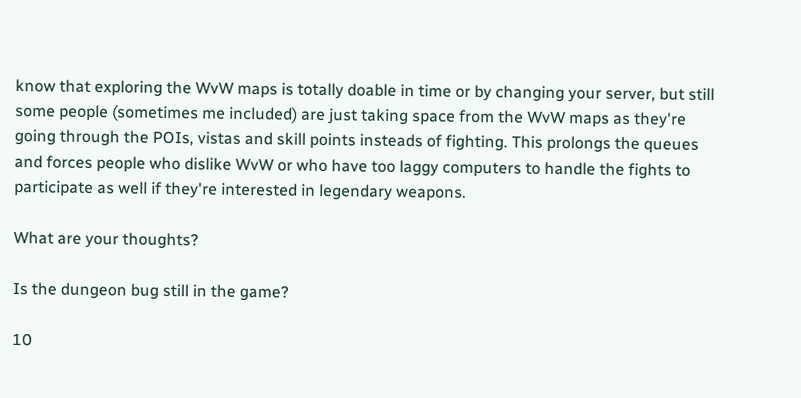know that exploring the WvW maps is totally doable in time or by changing your server, but still some people (sometimes me included) are just taking space from the WvW maps as they're going through the POIs, vistas and skill points insteads of fighting. This prolongs the queues and forces people who dislike WvW or who have too laggy computers to handle the fights to participate as well if they're interested in legendary weapons.

What are your thoughts?

Is the dungeon bug still in the game?

10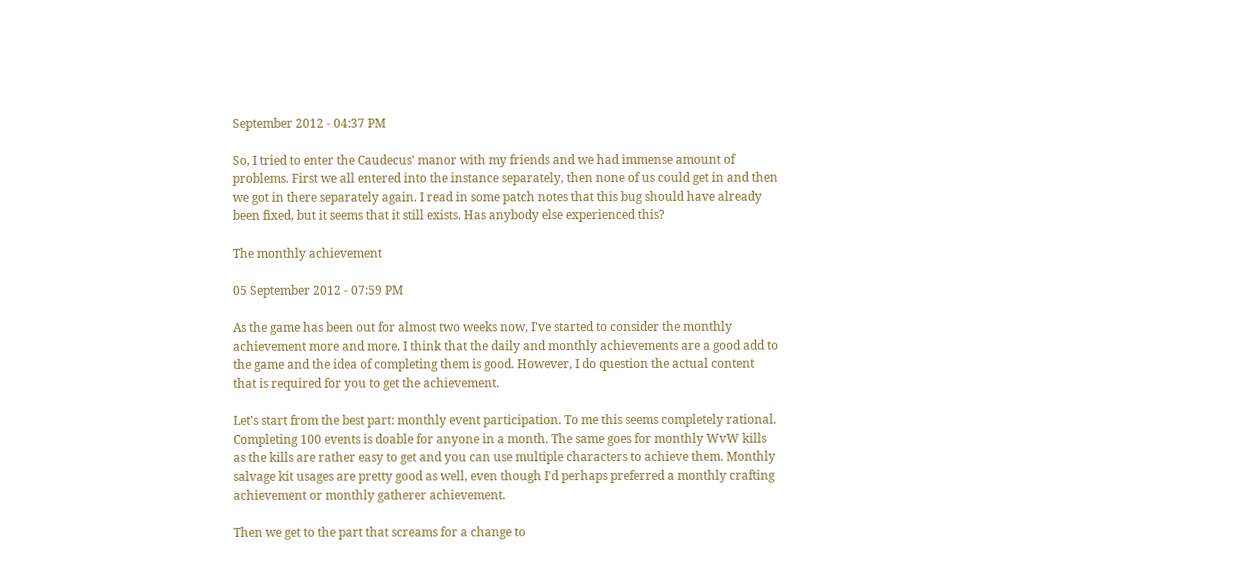September 2012 - 04:37 PM

So, I tried to enter the Caudecus' manor with my friends and we had immense amount of problems. First we all entered into the instance separately, then none of us could get in and then we got in there separately again. I read in some patch notes that this bug should have already been fixed, but it seems that it still exists. Has anybody else experienced this?

The monthly achievement

05 September 2012 - 07:59 PM

As the game has been out for almost two weeks now, I've started to consider the monthly achievement more and more. I think that the daily and monthly achievements are a good add to the game and the idea of completing them is good. However, I do question the actual content that is required for you to get the achievement.

Let's start from the best part: monthly event participation. To me this seems completely rational. Completing 100 events is doable for anyone in a month. The same goes for monthly WvW kills as the kills are rather easy to get and you can use multiple characters to achieve them. Monthly salvage kit usages are pretty good as well, even though I'd perhaps preferred a monthly crafting achievement or monthly gatherer achievement.

Then we get to the part that screams for a change to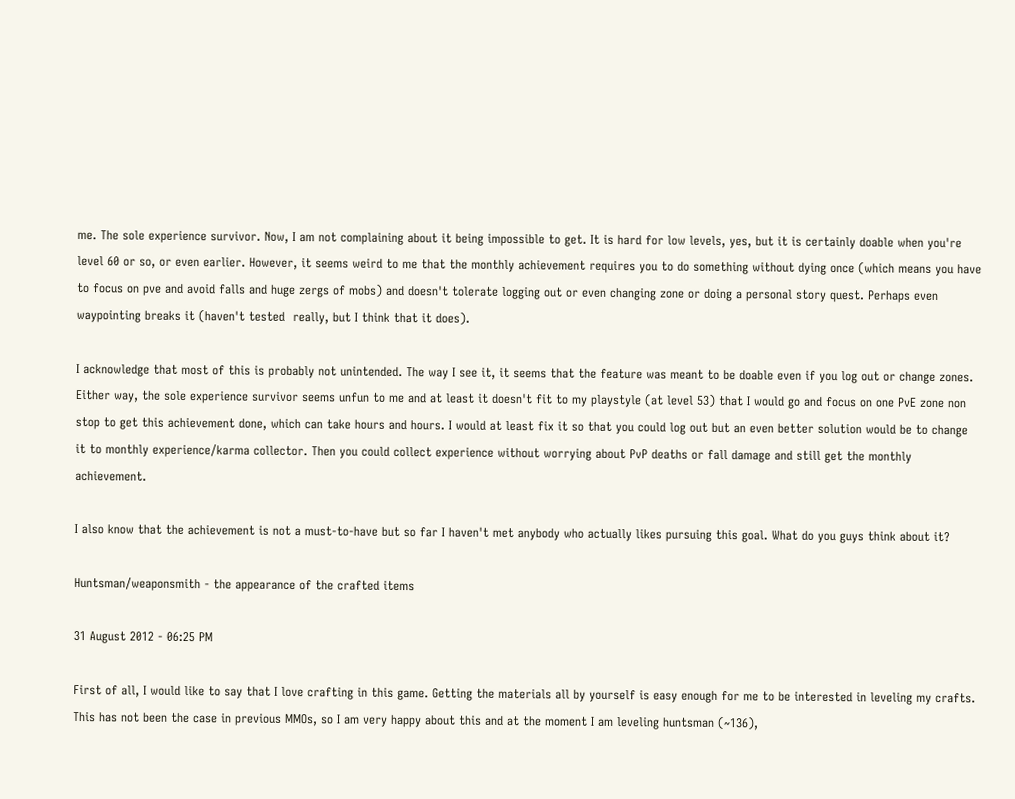me. The sole experience survivor. Now, I am not complaining about it being impossible to get. It is hard for low levels, yes, but it is certainly doable when you're level 60 or so, or even earlier. However, it seems weird to me that the monthly achievement requires you to do something without dying once (which means you have to focus on pve and avoid falls and huge zergs of mobs) and doesn't tolerate logging out or even changing zone or doing a personal story quest. Perhaps even waypointing breaks it (haven't tested  really, but I think that it does).

I acknowledge that most of this is probably not unintended. The way I see it, it seems that the feature was meant to be doable even if you log out or change zones. Either way, the sole experience survivor seems unfun to me and at least it doesn't fit to my playstyle (at level 53) that I would go and focus on one PvE zone non stop to get this achievement done, which can take hours and hours. I would at least fix it so that you could log out but an even better solution would be to change it to monthly experience/karma collector. Then you could collect experience without worrying about PvP deaths or fall damage and still get the monthly achievement.

I also know that the achievement is not a must-to-have but so far I haven't met anybody who actually likes pursuing this goal. What do you guys think about it?

Huntsman/weaponsmith - the appearance of the crafted items

31 August 2012 - 06:25 PM

First of all, I would like to say that I love crafting in this game. Getting the materials all by yourself is easy enough for me to be interested in leveling my crafts. This has not been the case in previous MMOs, so I am very happy about this and at the moment I am leveling huntsman (~136),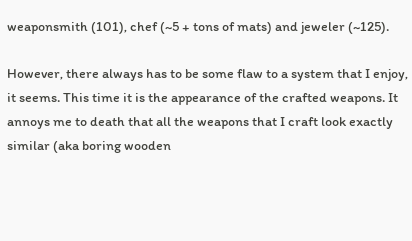weaponsmith (101), chef (~5 + tons of mats) and jeweler (~125).

However, there always has to be some flaw to a system that I enjoy, it seems. This time it is the appearance of the crafted weapons. It annoys me to death that all the weapons that I craft look exactly similar (aka boring wooden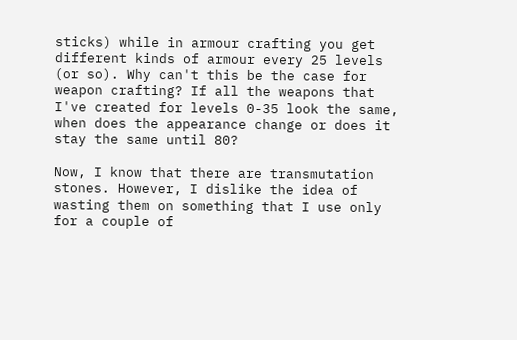sticks) while in armour crafting you get different kinds of armour every 25 levels (or so). Why can't this be the case for weapon crafting? If all the weapons that I've created for levels 0-35 look the same, when does the appearance change or does it stay the same until 80?

Now, I know that there are transmutation stones. However, I dislike the idea of wasting them on something that I use only for a couple of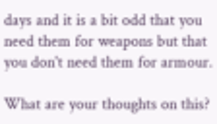days and it is a bit odd that you need them for weapons but that you don't need them for armour.

What are your thoughts on this?